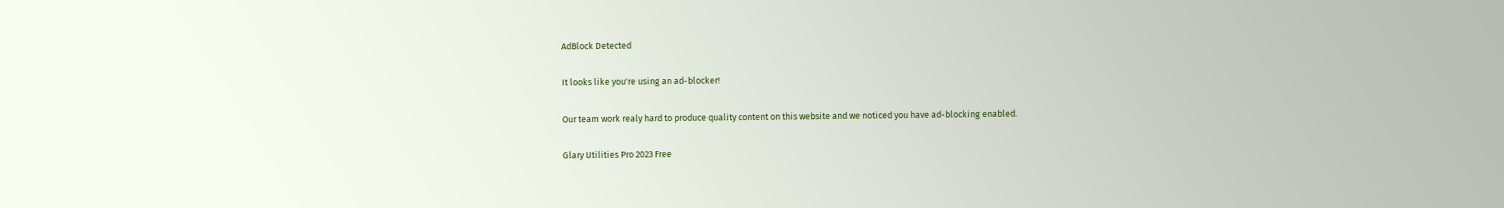AdBlock Detected

It looks like you're using an ad-blocker!

Our team work realy hard to produce quality content on this website and we noticed you have ad-blocking enabled.

Glary Utilities Pro 2023 Free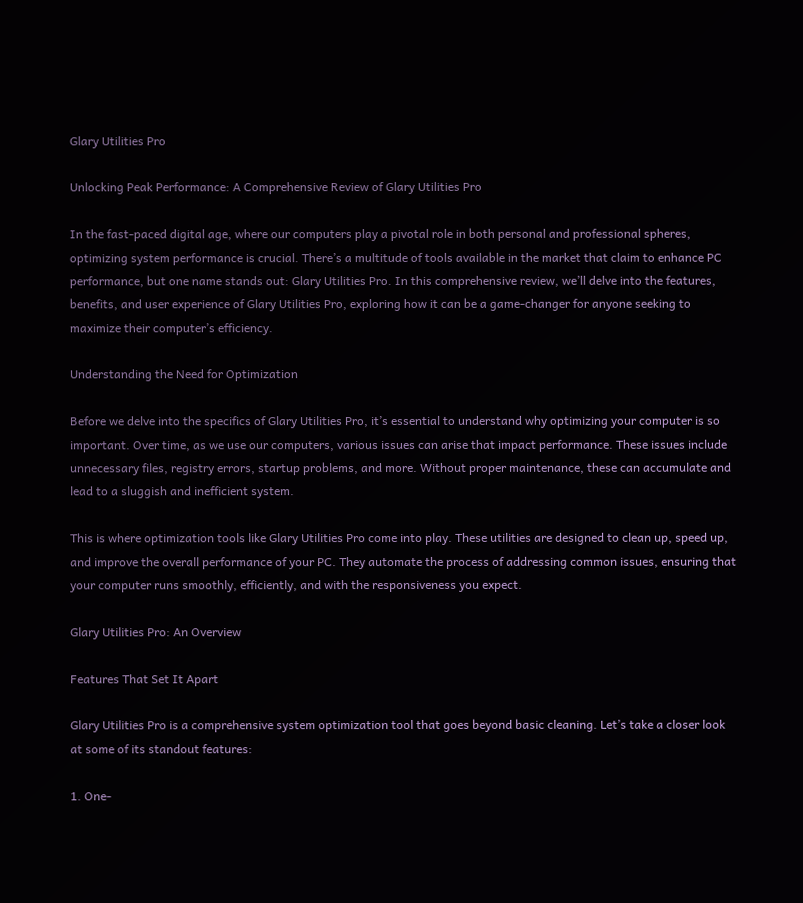Glary Utilities Pro

Unlocking Peak Performance: A Comprehensive Review of Glary Utilities Pro

In the fast-paced digital age, where our computers play a pivotal role in both personal and professional spheres, optimizing system performance is crucial. There’s a multitude of tools available in the market that claim to enhance PC performance, but one name stands out: Glary Utilities Pro. In this comprehensive review, we’ll delve into the features, benefits, and user experience of Glary Utilities Pro, exploring how it can be a game-changer for anyone seeking to maximize their computer’s efficiency.

Understanding the Need for Optimization

Before we delve into the specifics of Glary Utilities Pro, it’s essential to understand why optimizing your computer is so important. Over time, as we use our computers, various issues can arise that impact performance. These issues include unnecessary files, registry errors, startup problems, and more. Without proper maintenance, these can accumulate and lead to a sluggish and inefficient system.

This is where optimization tools like Glary Utilities Pro come into play. These utilities are designed to clean up, speed up, and improve the overall performance of your PC. They automate the process of addressing common issues, ensuring that your computer runs smoothly, efficiently, and with the responsiveness you expect.

Glary Utilities Pro: An Overview

Features That Set It Apart

Glary Utilities Pro is a comprehensive system optimization tool that goes beyond basic cleaning. Let’s take a closer look at some of its standout features:

1. One-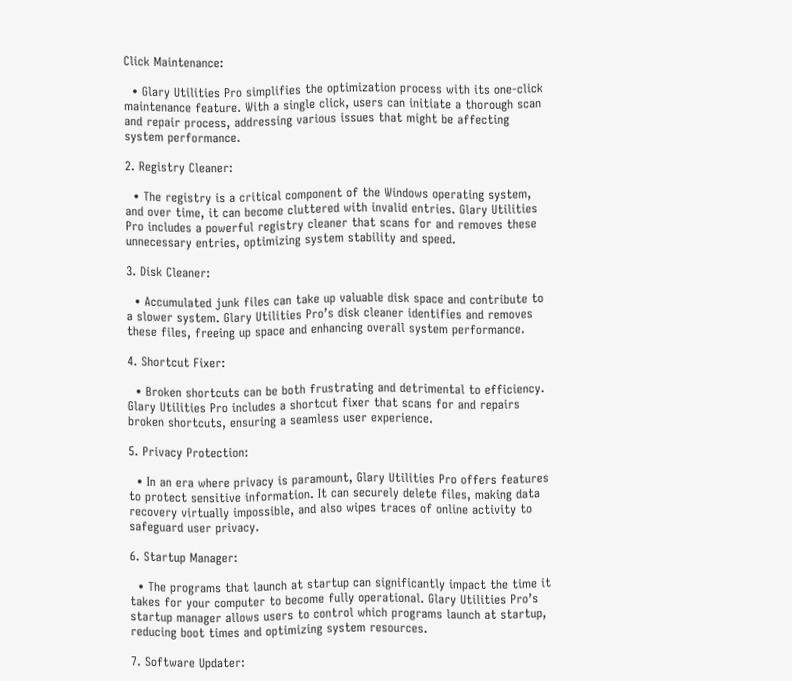Click Maintenance:

  • Glary Utilities Pro simplifies the optimization process with its one-click maintenance feature. With a single click, users can initiate a thorough scan and repair process, addressing various issues that might be affecting system performance.

2. Registry Cleaner:

  • The registry is a critical component of the Windows operating system, and over time, it can become cluttered with invalid entries. Glary Utilities Pro includes a powerful registry cleaner that scans for and removes these unnecessary entries, optimizing system stability and speed.

3. Disk Cleaner:

  • Accumulated junk files can take up valuable disk space and contribute to a slower system. Glary Utilities Pro’s disk cleaner identifies and removes these files, freeing up space and enhancing overall system performance.

4. Shortcut Fixer:

  • Broken shortcuts can be both frustrating and detrimental to efficiency. Glary Utilities Pro includes a shortcut fixer that scans for and repairs broken shortcuts, ensuring a seamless user experience.

5. Privacy Protection:

  • In an era where privacy is paramount, Glary Utilities Pro offers features to protect sensitive information. It can securely delete files, making data recovery virtually impossible, and also wipes traces of online activity to safeguard user privacy.

6. Startup Manager:

  • The programs that launch at startup can significantly impact the time it takes for your computer to become fully operational. Glary Utilities Pro’s startup manager allows users to control which programs launch at startup, reducing boot times and optimizing system resources.

7. Software Updater: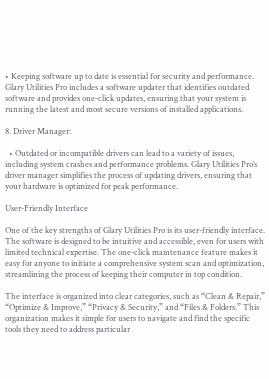• Keeping software up to date is essential for security and performance. Glary Utilities Pro includes a software updater that identifies outdated software and provides one-click updates, ensuring that your system is running the latest and most secure versions of installed applications.

8. Driver Manager:

  • Outdated or incompatible drivers can lead to a variety of issues, including system crashes and performance problems. Glary Utilities Pro’s driver manager simplifies the process of updating drivers, ensuring that your hardware is optimized for peak performance.

User-Friendly Interface

One of the key strengths of Glary Utilities Pro is its user-friendly interface. The software is designed to be intuitive and accessible, even for users with limited technical expertise. The one-click maintenance feature makes it easy for anyone to initiate a comprehensive system scan and optimization, streamlining the process of keeping their computer in top condition.

The interface is organized into clear categories, such as “Clean & Repair,” “Optimize & Improve,” “Privacy & Security,” and “Files & Folders.” This organization makes it simple for users to navigate and find the specific tools they need to address particular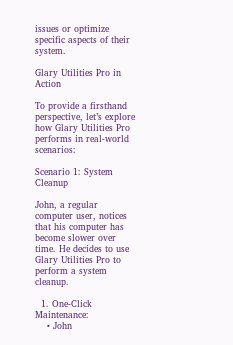issues or optimize specific aspects of their system.

Glary Utilities Pro in Action

To provide a firsthand perspective, let’s explore how Glary Utilities Pro performs in real-world scenarios:

Scenario 1: System Cleanup

John, a regular computer user, notices that his computer has become slower over time. He decides to use Glary Utilities Pro to perform a system cleanup.

  1. One-Click Maintenance:
    • John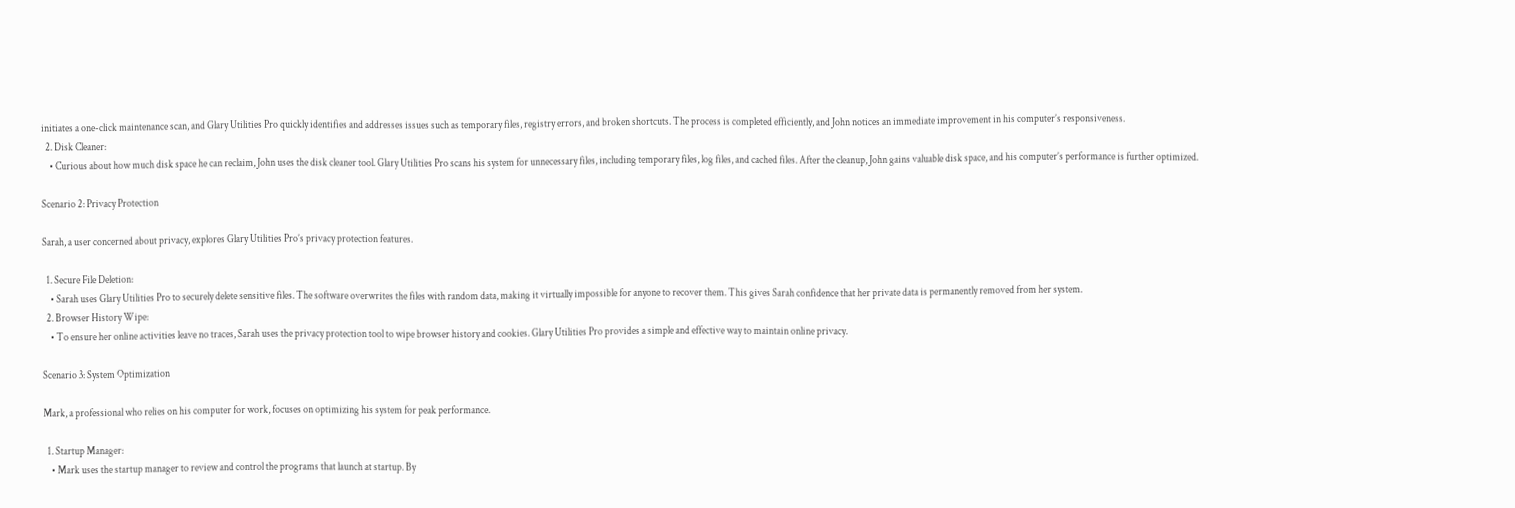initiates a one-click maintenance scan, and Glary Utilities Pro quickly identifies and addresses issues such as temporary files, registry errors, and broken shortcuts. The process is completed efficiently, and John notices an immediate improvement in his computer’s responsiveness.
  2. Disk Cleaner:
    • Curious about how much disk space he can reclaim, John uses the disk cleaner tool. Glary Utilities Pro scans his system for unnecessary files, including temporary files, log files, and cached files. After the cleanup, John gains valuable disk space, and his computer’s performance is further optimized.

Scenario 2: Privacy Protection

Sarah, a user concerned about privacy, explores Glary Utilities Pro’s privacy protection features.

  1. Secure File Deletion:
    • Sarah uses Glary Utilities Pro to securely delete sensitive files. The software overwrites the files with random data, making it virtually impossible for anyone to recover them. This gives Sarah confidence that her private data is permanently removed from her system.
  2. Browser History Wipe:
    • To ensure her online activities leave no traces, Sarah uses the privacy protection tool to wipe browser history and cookies. Glary Utilities Pro provides a simple and effective way to maintain online privacy.

Scenario 3: System Optimization

Mark, a professional who relies on his computer for work, focuses on optimizing his system for peak performance.

  1. Startup Manager:
    • Mark uses the startup manager to review and control the programs that launch at startup. By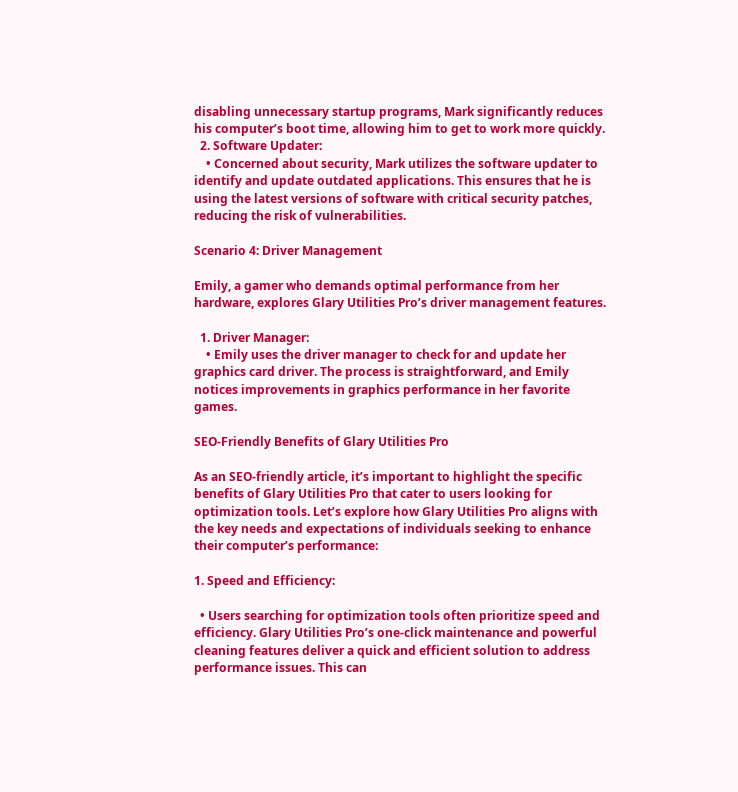disabling unnecessary startup programs, Mark significantly reduces his computer’s boot time, allowing him to get to work more quickly.
  2. Software Updater:
    • Concerned about security, Mark utilizes the software updater to identify and update outdated applications. This ensures that he is using the latest versions of software with critical security patches, reducing the risk of vulnerabilities.

Scenario 4: Driver Management

Emily, a gamer who demands optimal performance from her hardware, explores Glary Utilities Pro’s driver management features.

  1. Driver Manager:
    • Emily uses the driver manager to check for and update her graphics card driver. The process is straightforward, and Emily notices improvements in graphics performance in her favorite games.

SEO-Friendly Benefits of Glary Utilities Pro

As an SEO-friendly article, it’s important to highlight the specific benefits of Glary Utilities Pro that cater to users looking for optimization tools. Let’s explore how Glary Utilities Pro aligns with the key needs and expectations of individuals seeking to enhance their computer’s performance:

1. Speed and Efficiency:

  • Users searching for optimization tools often prioritize speed and efficiency. Glary Utilities Pro’s one-click maintenance and powerful cleaning features deliver a quick and efficient solution to address performance issues. This can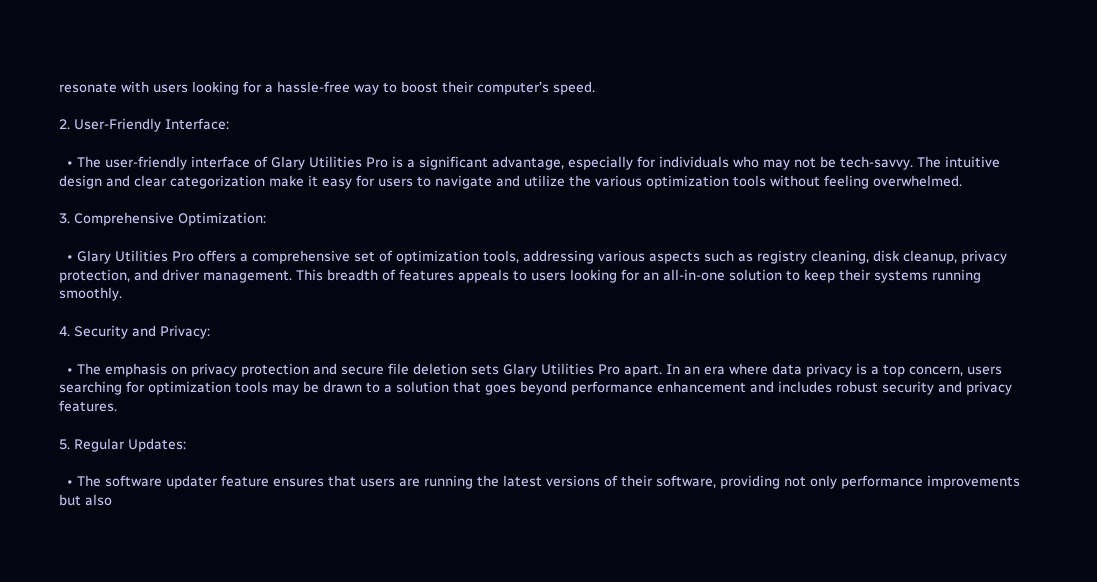resonate with users looking for a hassle-free way to boost their computer’s speed.

2. User-Friendly Interface:

  • The user-friendly interface of Glary Utilities Pro is a significant advantage, especially for individuals who may not be tech-savvy. The intuitive design and clear categorization make it easy for users to navigate and utilize the various optimization tools without feeling overwhelmed.

3. Comprehensive Optimization:

  • Glary Utilities Pro offers a comprehensive set of optimization tools, addressing various aspects such as registry cleaning, disk cleanup, privacy protection, and driver management. This breadth of features appeals to users looking for an all-in-one solution to keep their systems running smoothly.

4. Security and Privacy:

  • The emphasis on privacy protection and secure file deletion sets Glary Utilities Pro apart. In an era where data privacy is a top concern, users searching for optimization tools may be drawn to a solution that goes beyond performance enhancement and includes robust security and privacy features.

5. Regular Updates:

  • The software updater feature ensures that users are running the latest versions of their software, providing not only performance improvements but also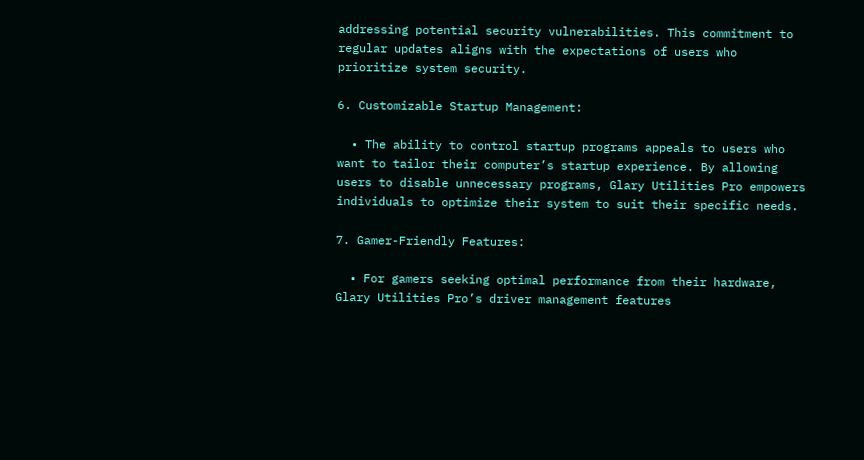addressing potential security vulnerabilities. This commitment to regular updates aligns with the expectations of users who prioritize system security.

6. Customizable Startup Management:

  • The ability to control startup programs appeals to users who want to tailor their computer’s startup experience. By allowing users to disable unnecessary programs, Glary Utilities Pro empowers individuals to optimize their system to suit their specific needs.

7. Gamer-Friendly Features:

  • For gamers seeking optimal performance from their hardware, Glary Utilities Pro’s driver management features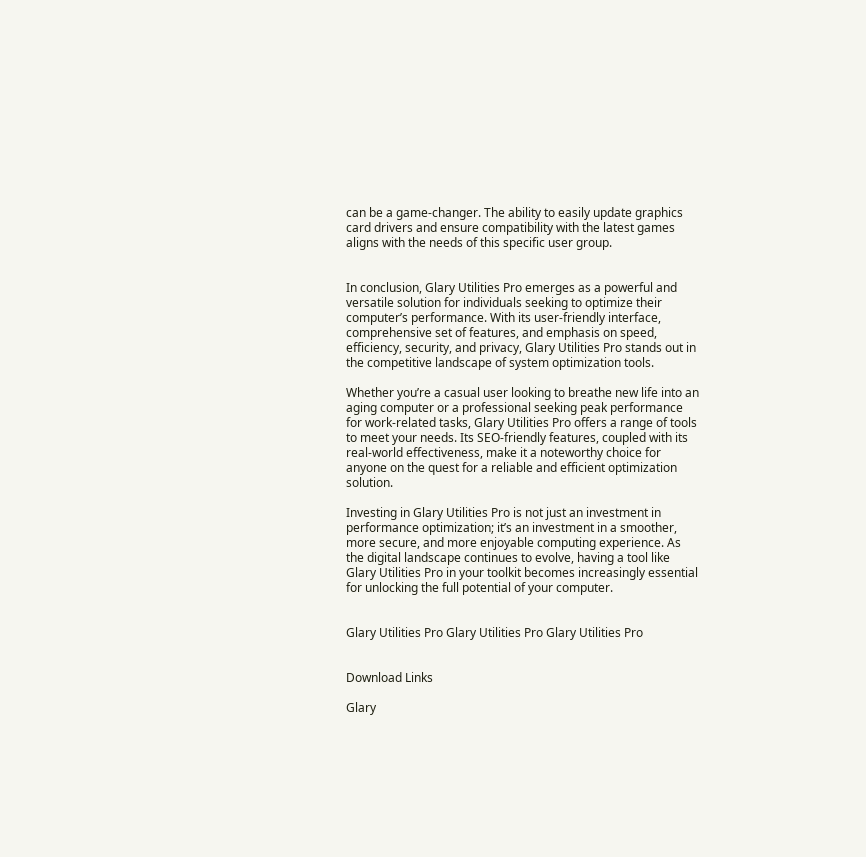can be a game-changer. The ability to easily update graphics card drivers and ensure compatibility with the latest games aligns with the needs of this specific user group.


In conclusion, Glary Utilities Pro emerges as a powerful and versatile solution for individuals seeking to optimize their computer’s performance. With its user-friendly interface, comprehensive set of features, and emphasis on speed, efficiency, security, and privacy, Glary Utilities Pro stands out in the competitive landscape of system optimization tools.

Whether you’re a casual user looking to breathe new life into an aging computer or a professional seeking peak performance for work-related tasks, Glary Utilities Pro offers a range of tools to meet your needs. Its SEO-friendly features, coupled with its real-world effectiveness, make it a noteworthy choice for anyone on the quest for a reliable and efficient optimization solution.

Investing in Glary Utilities Pro is not just an investment in performance optimization; it’s an investment in a smoother, more secure, and more enjoyable computing experience. As the digital landscape continues to evolve, having a tool like Glary Utilities Pro in your toolkit becomes increasingly essential for unlocking the full potential of your computer.


Glary Utilities Pro Glary Utilities Pro Glary Utilities Pro


Download Links

Glary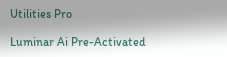Utilities Pro

Luminar Ai Pre-Activated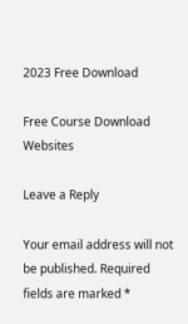2023 Free Download

Free Course Download Websites

Leave a Reply

Your email address will not be published. Required fields are marked *